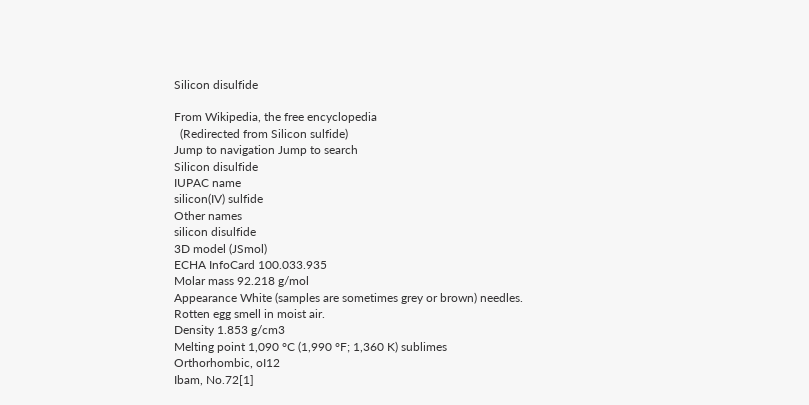Silicon disulfide

From Wikipedia, the free encyclopedia
  (Redirected from Silicon sulfide)
Jump to navigation Jump to search
Silicon disulfide
IUPAC name
silicon(IV) sulfide
Other names
silicon disulfide
3D model (JSmol)
ECHA InfoCard 100.033.935
Molar mass 92.218 g/mol
Appearance White (samples are sometimes grey or brown) needles.
Rotten egg smell in moist air.
Density 1.853 g/cm3
Melting point 1,090 °C (1,990 °F; 1,360 K) sublimes
Orthorhombic, oI12
Ibam, No.72[1]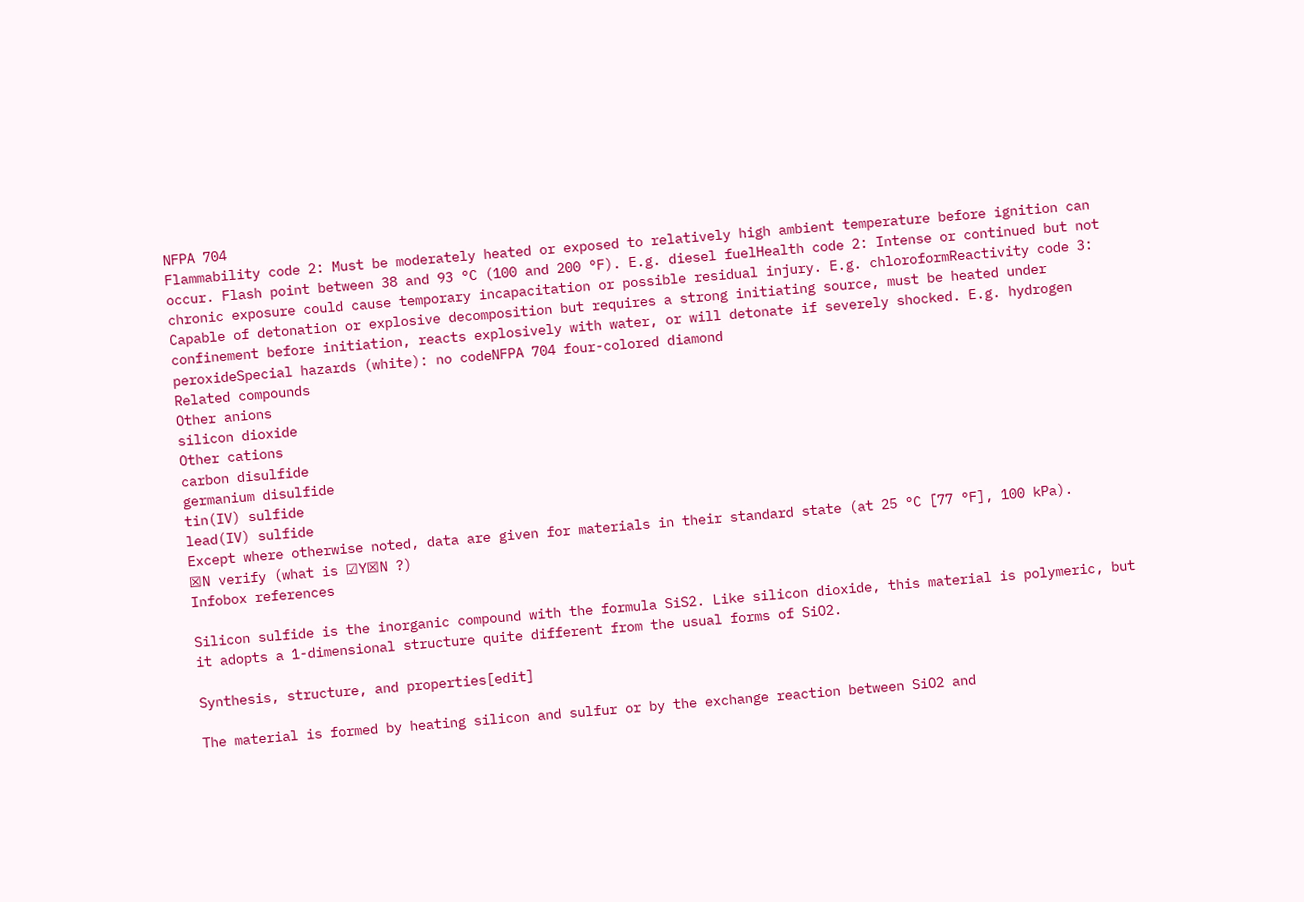NFPA 704
Flammability code 2: Must be moderately heated or exposed to relatively high ambient temperature before ignition can occur. Flash point between 38 and 93 °C (100 and 200 °F). E.g. diesel fuelHealth code 2: Intense or continued but not chronic exposure could cause temporary incapacitation or possible residual injury. E.g. chloroformReactivity code 3: Capable of detonation or explosive decomposition but requires a strong initiating source, must be heated under confinement before initiation, reacts explosively with water, or will detonate if severely shocked. E.g. hydrogen peroxideSpecial hazards (white): no codeNFPA 704 four-colored diamond
Related compounds
Other anions
silicon dioxide
Other cations
carbon disulfide
germanium disulfide
tin(IV) sulfide
lead(IV) sulfide
Except where otherwise noted, data are given for materials in their standard state (at 25 °C [77 °F], 100 kPa).
☒N verify (what is ☑Y☒N ?)
Infobox references

Silicon sulfide is the inorganic compound with the formula SiS2. Like silicon dioxide, this material is polymeric, but it adopts a 1-dimensional structure quite different from the usual forms of SiO2.

Synthesis, structure, and properties[edit]

The material is formed by heating silicon and sulfur or by the exchange reaction between SiO2 and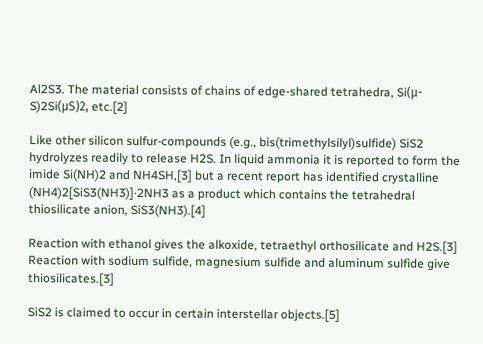Al2S3. The material consists of chains of edge-shared tetrahedra, Si(μ-S)2Si(μS)2, etc.[2]

Like other silicon sulfur-compounds (e.g., bis(trimethylsilyl)sulfide) SiS2 hydrolyzes readily to release H2S. In liquid ammonia it is reported to form the imide Si(NH)2 and NH4SH,[3] but a recent report has identified crystalline (NH4)2[SiS3(NH3)]·2NH3 as a product which contains the tetrahedral thiosilicate anion, SiS3(NH3).[4]

Reaction with ethanol gives the alkoxide, tetraethyl orthosilicate and H2S.[3] Reaction with sodium sulfide, magnesium sulfide and aluminum sulfide give thiosilicates.[3]

SiS2 is claimed to occur in certain interstellar objects.[5]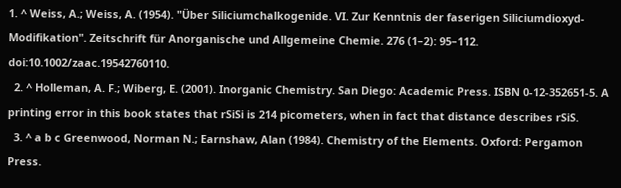1. ^ Weiss, A.; Weiss, A. (1954). "Über Siliciumchalkogenide. VI. Zur Kenntnis der faserigen Siliciumdioxyd-Modifikation". Zeitschrift für Anorganische und Allgemeine Chemie. 276 (1–2): 95–112. doi:10.1002/zaac.19542760110.
  2. ^ Holleman, A. F.; Wiberg, E. (2001). Inorganic Chemistry. San Diego: Academic Press. ISBN 0-12-352651-5. A printing error in this book states that rSiSi is 214 picometers, when in fact that distance describes rSiS.
  3. ^ a b c Greenwood, Norman N.; Earnshaw, Alan (1984). Chemistry of the Elements. Oxford: Pergamon Press.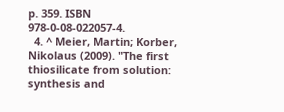p. 359. ISBN 978-0-08-022057-4.
  4. ^ Meier, Martin; Korber, Nikolaus (2009). "The first thiosilicate from solution: synthesis and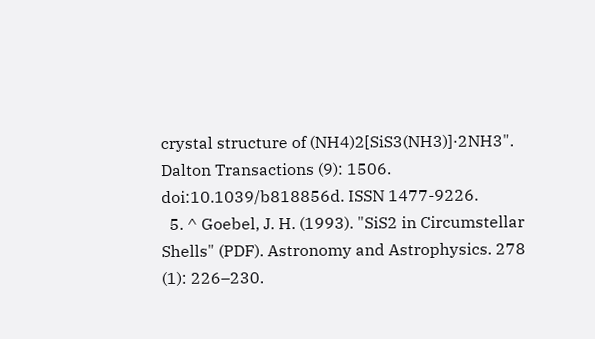crystal structure of (NH4)2[SiS3(NH3)]·2NH3". Dalton Transactions (9): 1506. doi:10.1039/b818856d. ISSN 1477-9226.
  5. ^ Goebel, J. H. (1993). "SiS2 in Circumstellar Shells" (PDF). Astronomy and Astrophysics. 278 (1): 226–230.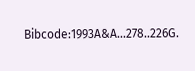Bibcode:1993A&A...278..226G.